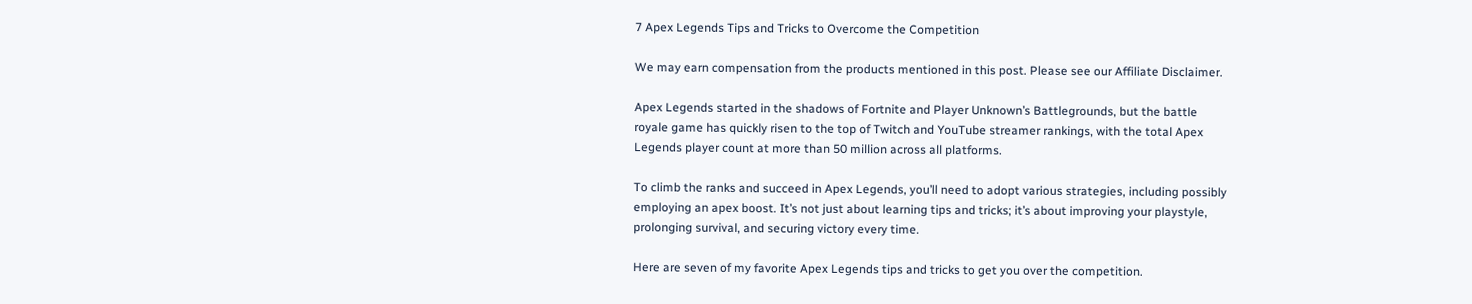7 Apex Legends Tips and Tricks to Overcome the Competition

We may earn compensation from the products mentioned in this post. Please see our Affiliate Disclaimer.

Apex Legends started in the shadows of Fortnite and Player Unknown’s Battlegrounds, but the battle royale game has quickly risen to the top of Twitch and YouTube streamer rankings, with the total Apex Legends player count at more than 50 million across all platforms.

To climb the ranks and succeed in Apex Legends, you’ll need to adopt various strategies, including possibly employing an apex boost. It’s not just about learning tips and tricks; it’s about improving your playstyle, prolonging survival, and securing victory every time.

Here are seven of my favorite Apex Legends tips and tricks to get you over the competition.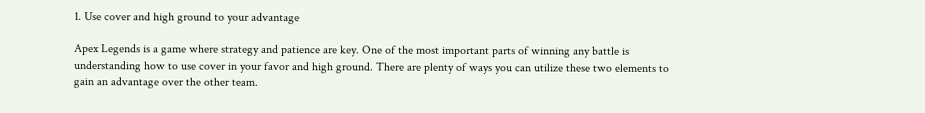1. Use cover and high ground to your advantage

Apex Legends is a game where strategy and patience are key. One of the most important parts of winning any battle is understanding how to use cover in your favor and high ground. There are plenty of ways you can utilize these two elements to gain an advantage over the other team.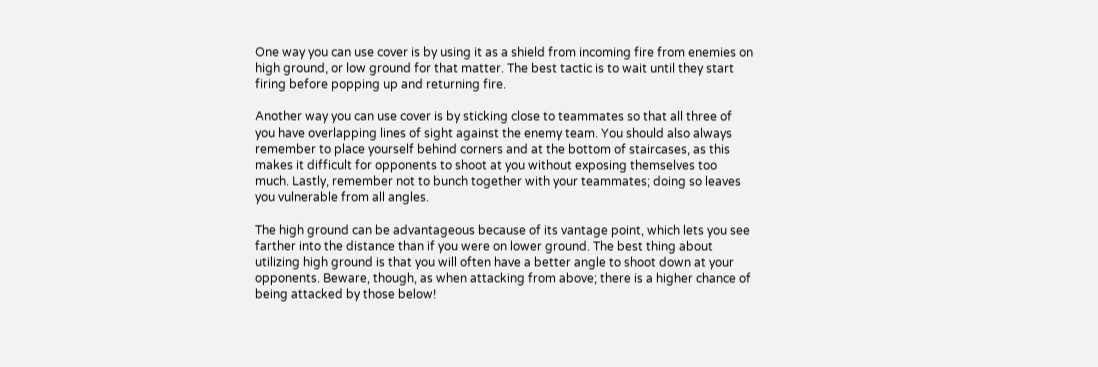One way you can use cover is by using it as a shield from incoming fire from enemies on high ground, or low ground for that matter. The best tactic is to wait until they start firing before popping up and returning fire.

Another way you can use cover is by sticking close to teammates so that all three of you have overlapping lines of sight against the enemy team. You should also always remember to place yourself behind corners and at the bottom of staircases, as this makes it difficult for opponents to shoot at you without exposing themselves too much. Lastly, remember not to bunch together with your teammates; doing so leaves you vulnerable from all angles.

The high ground can be advantageous because of its vantage point, which lets you see farther into the distance than if you were on lower ground. The best thing about utilizing high ground is that you will often have a better angle to shoot down at your opponents. Beware, though, as when attacking from above; there is a higher chance of being attacked by those below!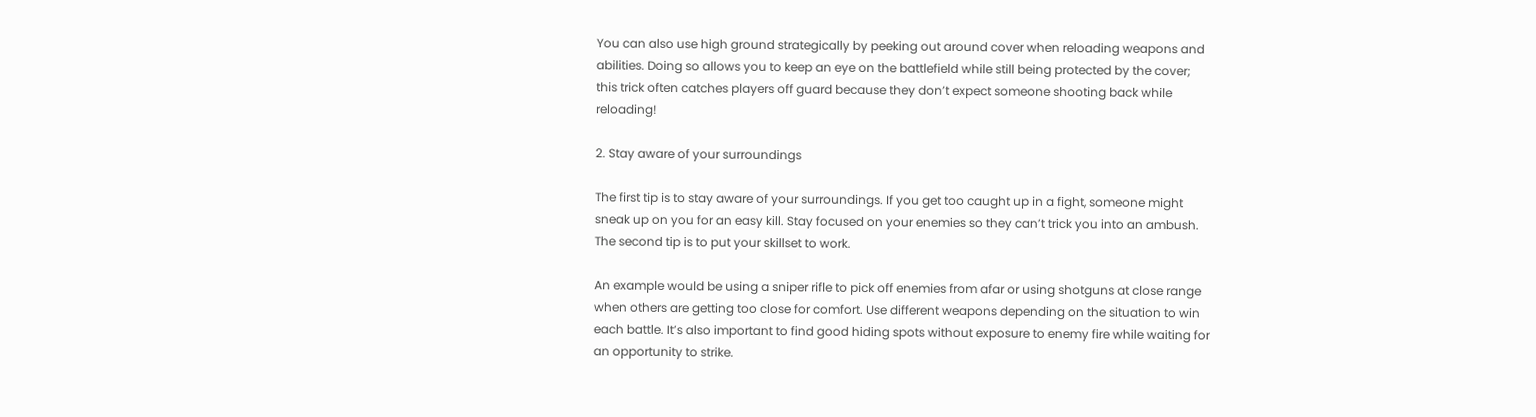You can also use high ground strategically by peeking out around cover when reloading weapons and abilities. Doing so allows you to keep an eye on the battlefield while still being protected by the cover; this trick often catches players off guard because they don’t expect someone shooting back while reloading!

2. Stay aware of your surroundings

The first tip is to stay aware of your surroundings. If you get too caught up in a fight, someone might sneak up on you for an easy kill. Stay focused on your enemies so they can’t trick you into an ambush. The second tip is to put your skillset to work.

An example would be using a sniper rifle to pick off enemies from afar or using shotguns at close range when others are getting too close for comfort. Use different weapons depending on the situation to win each battle. It’s also important to find good hiding spots without exposure to enemy fire while waiting for an opportunity to strike.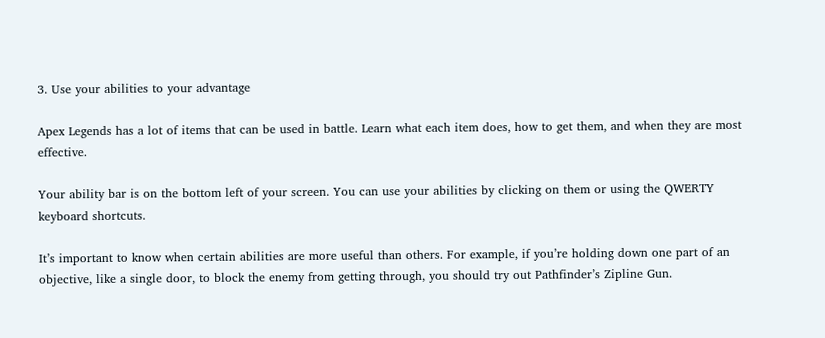3. Use your abilities to your advantage

Apex Legends has a lot of items that can be used in battle. Learn what each item does, how to get them, and when they are most effective.

Your ability bar is on the bottom left of your screen. You can use your abilities by clicking on them or using the QWERTY keyboard shortcuts.

It’s important to know when certain abilities are more useful than others. For example, if you’re holding down one part of an objective, like a single door, to block the enemy from getting through, you should try out Pathfinder’s Zipline Gun.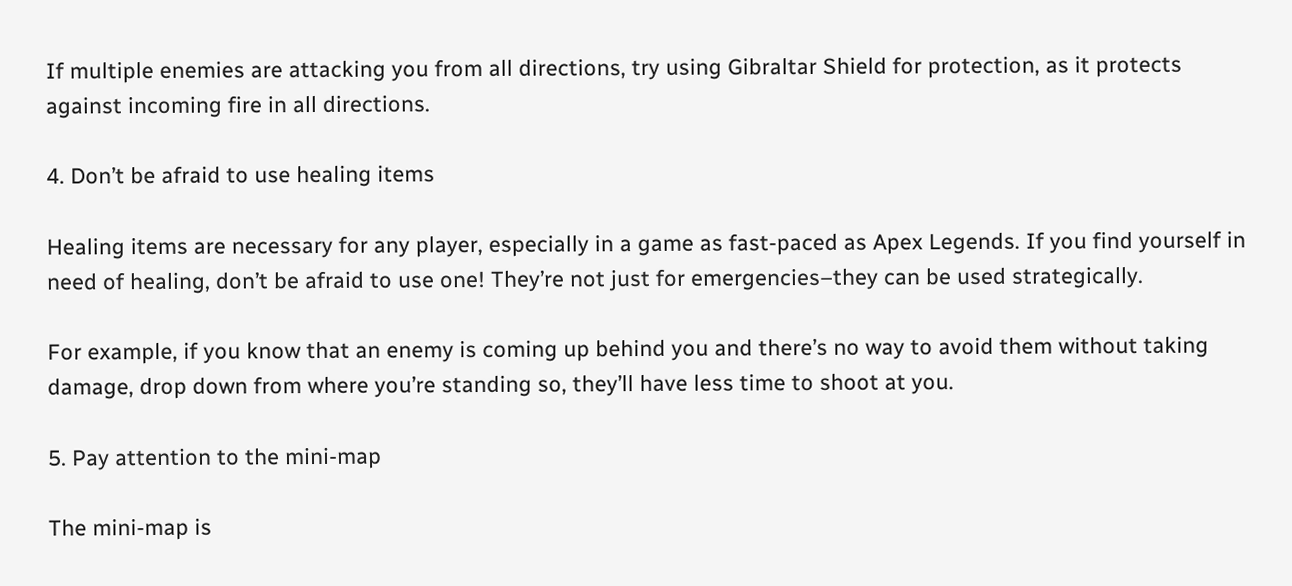If multiple enemies are attacking you from all directions, try using Gibraltar Shield for protection, as it protects against incoming fire in all directions.

4. Don’t be afraid to use healing items

Healing items are necessary for any player, especially in a game as fast-paced as Apex Legends. If you find yourself in need of healing, don’t be afraid to use one! They’re not just for emergencies–they can be used strategically.

For example, if you know that an enemy is coming up behind you and there’s no way to avoid them without taking damage, drop down from where you’re standing so, they’ll have less time to shoot at you.

5. Pay attention to the mini-map

The mini-map is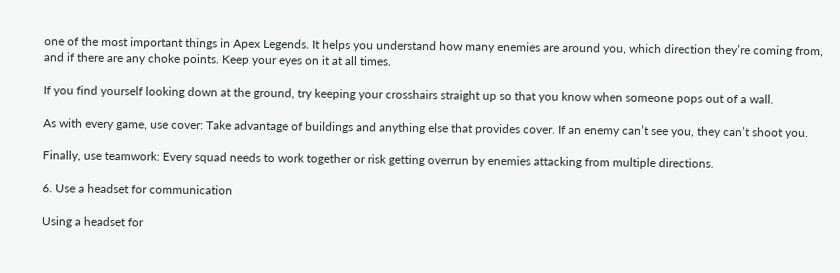one of the most important things in Apex Legends. It helps you understand how many enemies are around you, which direction they’re coming from, and if there are any choke points. Keep your eyes on it at all times.

If you find yourself looking down at the ground, try keeping your crosshairs straight up so that you know when someone pops out of a wall.

As with every game, use cover: Take advantage of buildings and anything else that provides cover. If an enemy can’t see you, they can’t shoot you.

Finally, use teamwork: Every squad needs to work together or risk getting overrun by enemies attacking from multiple directions.

6. Use a headset for communication

Using a headset for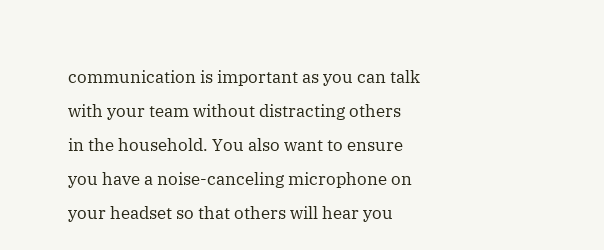communication is important as you can talk with your team without distracting others in the household. You also want to ensure you have a noise-canceling microphone on your headset so that others will hear you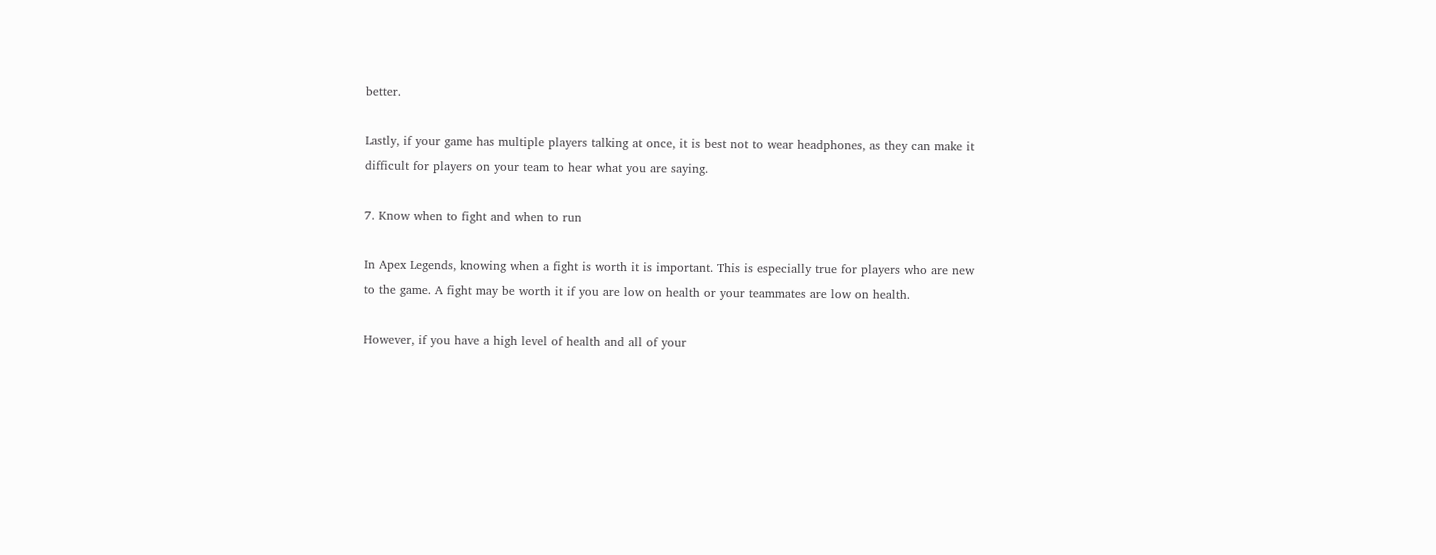better.

Lastly, if your game has multiple players talking at once, it is best not to wear headphones, as they can make it difficult for players on your team to hear what you are saying.

7. Know when to fight and when to run

In Apex Legends, knowing when a fight is worth it is important. This is especially true for players who are new to the game. A fight may be worth it if you are low on health or your teammates are low on health.

However, if you have a high level of health and all of your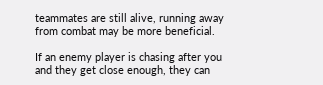teammates are still alive, running away from combat may be more beneficial.

If an enemy player is chasing after you and they get close enough, they can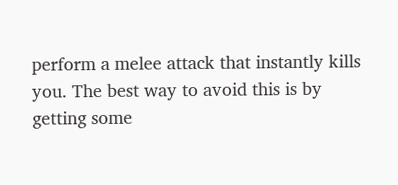perform a melee attack that instantly kills you. The best way to avoid this is by getting some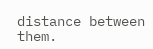distance between them.